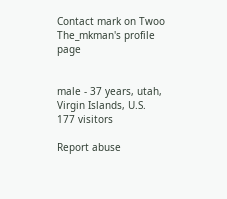Contact mark on Twoo The_mkman's profile page


male - 37 years, utah, Virgin Islands, U.S.
177 visitors

Report abuse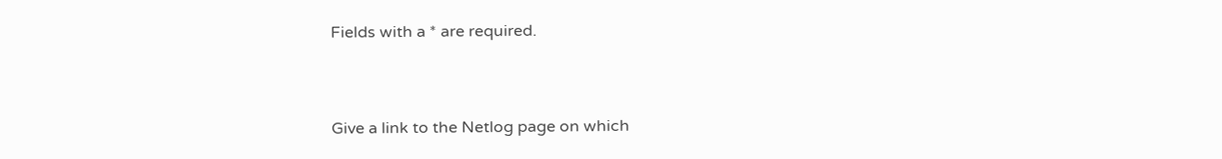Fields with a * are required.


Give a link to the Netlog page on which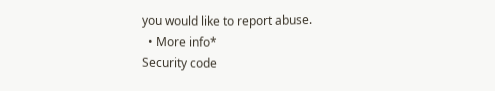you would like to report abuse.
  • More info*
Security code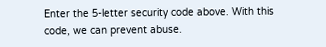Enter the 5-letter security code above. With this code, we can prevent abuse.